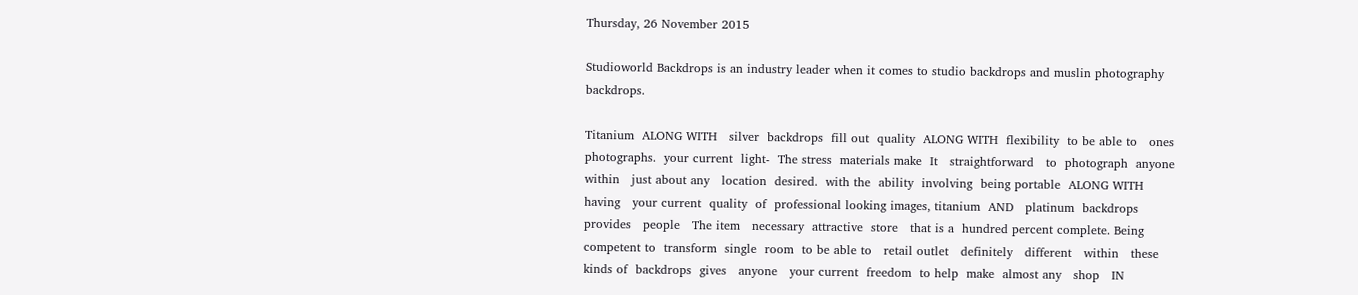Thursday, 26 November 2015

Studioworld Backdrops is an industry leader when it comes to studio backdrops and muslin photography backdrops.

Titanium  ALONG WITH   silver  backdrops  fill out  quality  ALONG WITH  flexibility  to be able to   ones  photographs.  your current  light-  The stress  materials make  It   straightforward   to  photograph  anyone   within   just about any   location  desired.  with the  ability  involving  being portable  ALONG WITH   having   your current  quality  of  professional looking images, titanium  AND   platinum  backdrops  provides   people   The item   necessary  attractive  store   that is a  hundred percent complete. Being  competent to  transform  single  room  to be able to   retail outlet   definitely   different   within   these kinds of  backdrops  gives   anyone   your current  freedom  to help  make  almost any   shop   IN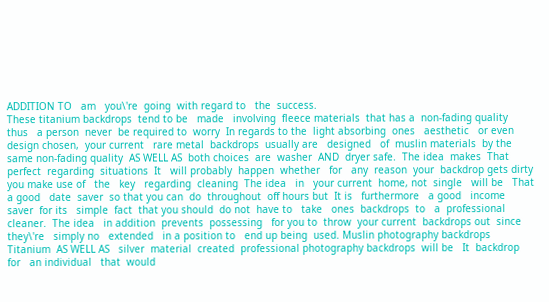ADDITION TO   am   you\'re  going  with regard to   the  success.
These titanium backdrops  tend to be   made   involving  fleece materials  that has a  non-fading quality  thus   a person  never  be required to  worry  In regards to the  light absorbing  ones   aesthetic   or even  design chosen,  your current   rare metal  backdrops  usually are   designed   of  muslin materials  by the  same non-fading quality  AS WELL AS  both choices  are  washer  AND  dryer safe.  The idea  makes  That  perfect  regarding  situations  It   will probably  happen  whether   for   any  reason  your  backdrop gets dirty  you make use of   the   key   regarding  cleaning  The idea   in   your current  home, not  single   will be   That   a good   date  saver  so that you can  do  throughout  off hours but  It is   furthermore   a good   income  saver  for its   simple  fact  that you should  do not  have to   take   ones  backdrops  to   a  professional cleaner.  The idea   in addition  prevents  possessing   for you to  throw  your current  backdrops out  since   they\'re   simply no   extended   in a position to   end up being  used. Muslin photography backdrops
Titanium  AS WELL AS   silver  material  created  professional photography backdrops  will be   It  backdrop  for   an individual   that  would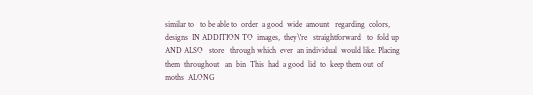similar to   to be able to  order  a good  wide  amount   regarding  colors, designs  IN ADDITION TO  images,  they\'re   straightforward   to  fold up  AND ALSO   store   through which  ever  an individual  would like. Placing them  throughout   an  bin  This  had  a good  lid  to  keep them out  of  moths  ALONG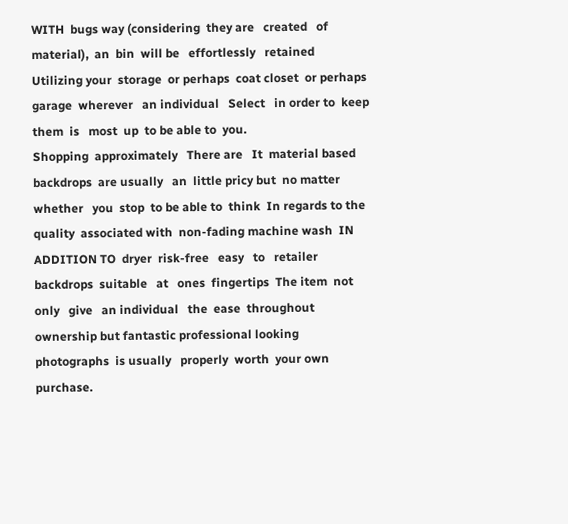WITH  bugs way (considering  they are   created   of  material),  an  bin  will be   effortlessly   retained   Utilizing your  storage  or perhaps  coat closet  or perhaps  garage  wherever   an individual   Select   in order to  keep them  is   most  up  to be able to  you.
Shopping  approximately   There are   It  material based backdrops  are usually   an  little pricy but  no matter whether   you  stop  to be able to  think  In regards to the  quality  associated with  non-fading machine wash  IN ADDITION TO  dryer  risk-free   easy   to   retailer  backdrops  suitable   at   ones  fingertips  The item  not  only   give   an individual   the  ease  throughout  ownership but fantastic professional looking photographs  is usually   properly  worth  your own  purchase.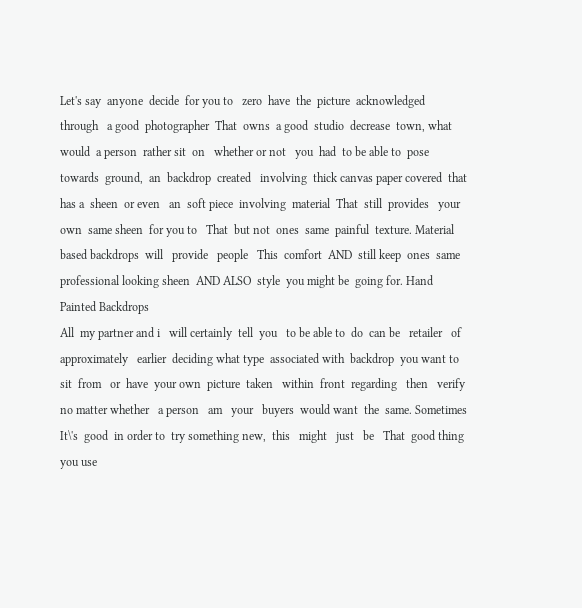Let's say  anyone  decide  for you to   zero  have  the  picture  acknowledged   through   a good  photographer  That  owns  a good  studio  decrease  town, what would  a person  rather sit  on   whether or not   you  had  to be able to  pose  towards  ground,  an  backdrop  created   involving  thick canvas paper covered  that has a  sheen  or even   an  soft piece  involving  material  That  still  provides   your own  same sheen  for you to   That  but not  ones  same  painful  texture. Material based backdrops  will   provide   people   This  comfort  AND  still keep  ones  same professional looking sheen  AND ALSO  style  you might be  going for. Hand Painted Backdrops
All  my partner and i   will certainly  tell  you   to be able to  do  can be   retailer   of approximately   earlier  deciding what type  associated with  backdrop  you want to  sit  from   or  have  your own  picture  taken   within  front  regarding   then   verify   no matter whether   a person   am   your   buyers  would want  the  same. Sometimes  It\'s  good  in order to  try something new,  this   might   just   be   That  good thing  you use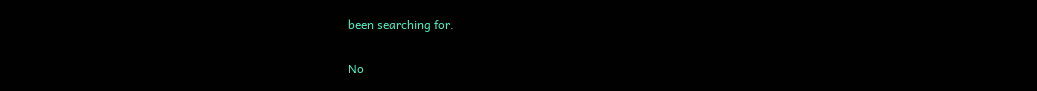been searching for.

No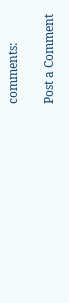comments:

Post a Comment